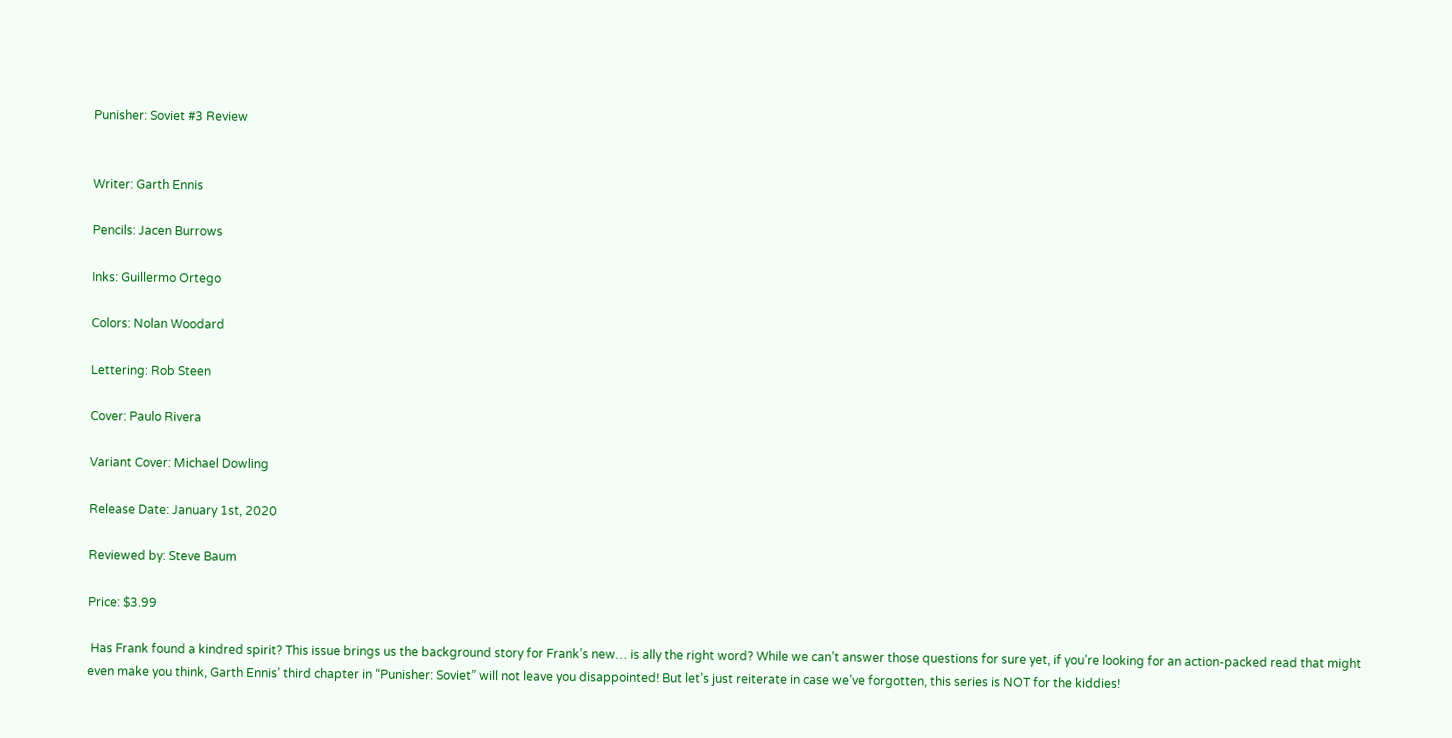Punisher: Soviet #3 Review


Writer: Garth Ennis

Pencils: Jacen Burrows

Inks: Guillermo Ortego

Colors: Nolan Woodard

Lettering: Rob Steen

Cover: Paulo Rivera

Variant Cover: Michael Dowling

Release Date: January 1st, 2020

Reviewed by: Steve Baum

Price: $3.99

 Has Frank found a kindred spirit? This issue brings us the background story for Frank’s new… is ally the right word? While we can’t answer those questions for sure yet, if you’re looking for an action-packed read that might even make you think, Garth Ennis’ third chapter in “Punisher: Soviet” will not leave you disappointed! But let’s just reiterate in case we’ve forgotten, this series is NOT for the kiddies!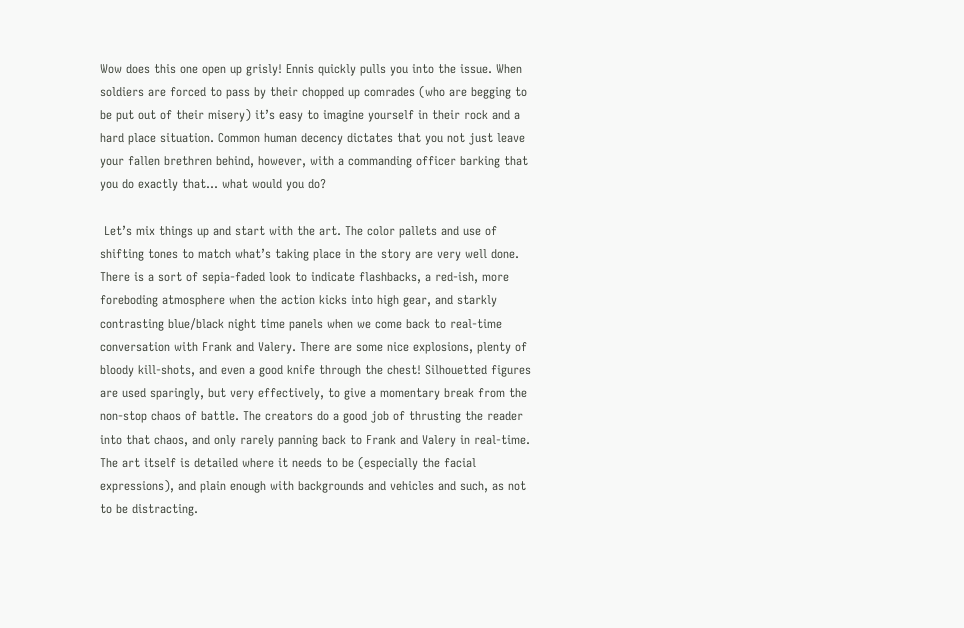Wow does this one open up grisly! Ennis quickly pulls you into the issue. When soldiers are forced to pass by their chopped up comrades (who are begging to be put out of their misery) it’s easy to imagine yourself in their rock and a hard place situation. Common human decency dictates that you not just leave your fallen brethren behind, however, with a commanding officer barking that you do exactly that… what would you do?

 Let’s mix things up and start with the art. The color pallets and use of shifting tones to match what’s taking place in the story are very well done. There is a sort of sepia-faded look to indicate flashbacks, a red-ish, more foreboding atmosphere when the action kicks into high gear, and starkly contrasting blue/black night time panels when we come back to real-time conversation with Frank and Valery. There are some nice explosions, plenty of bloody kill-shots, and even a good knife through the chest! Silhouetted figures are used sparingly, but very effectively, to give a momentary break from the non-stop chaos of battle. The creators do a good job of thrusting the reader into that chaos, and only rarely panning back to Frank and Valery in real-time. The art itself is detailed where it needs to be (especially the facial expressions), and plain enough with backgrounds and vehicles and such, as not to be distracting.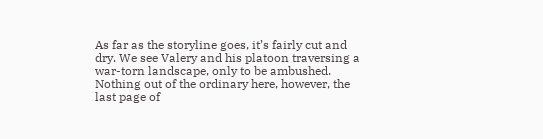As far as the storyline goes, it’s fairly cut and dry. We see Valery and his platoon traversing a war-torn landscape, only to be ambushed. Nothing out of the ordinary here, however, the last page of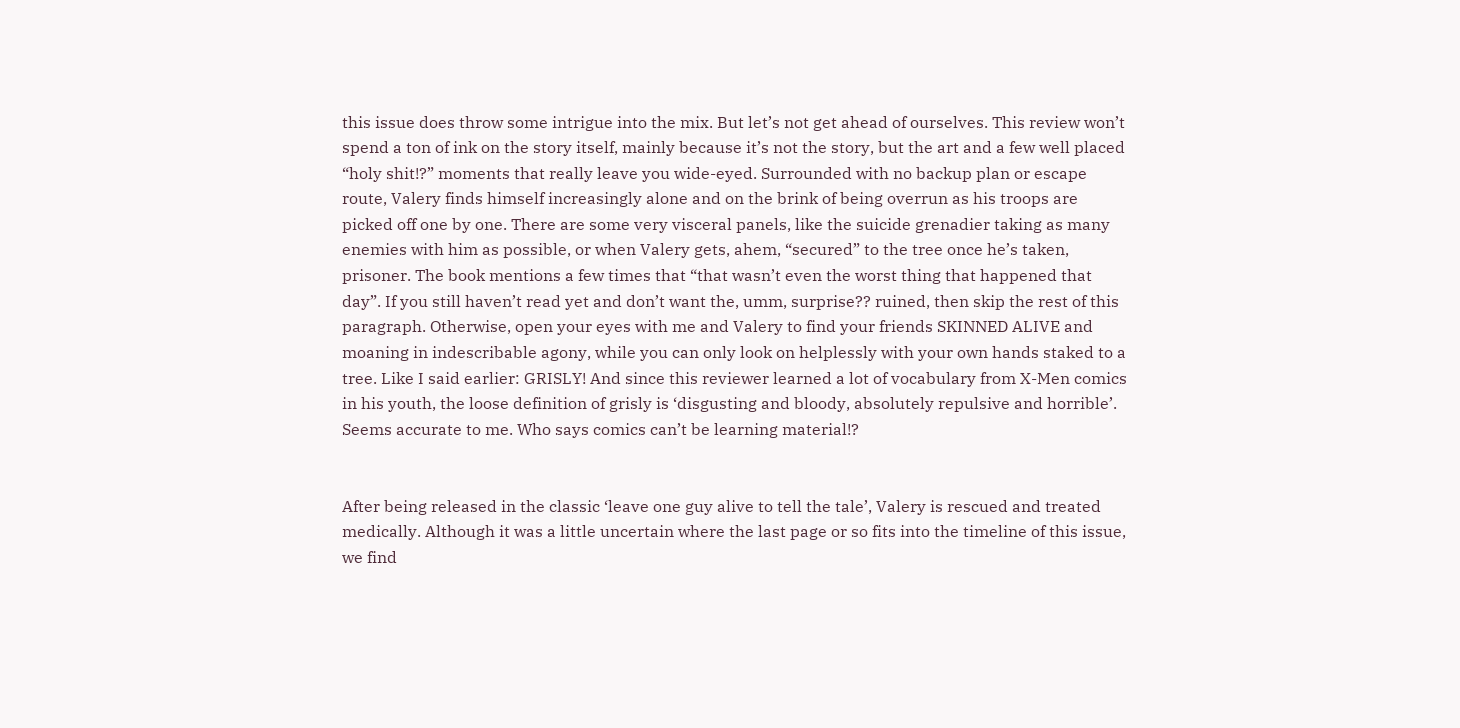this issue does throw some intrigue into the mix. But let’s not get ahead of ourselves. This review won’t spend a ton of ink on the story itself, mainly because it’s not the story, but the art and a few well placed “holy shit!?” moments that really leave you wide-eyed. Surrounded with no backup plan or escape route, Valery finds himself increasingly alone and on the brink of being overrun as his troops are picked off one by one. There are some very visceral panels, like the suicide grenadier taking as many enemies with him as possible, or when Valery gets, ahem, “secured” to the tree once he’s taken, prisoner. The book mentions a few times that “that wasn’t even the worst thing that happened that day”. If you still haven’t read yet and don’t want the, umm, surprise?? ruined, then skip the rest of this paragraph. Otherwise, open your eyes with me and Valery to find your friends SKINNED ALIVE and moaning in indescribable agony, while you can only look on helplessly with your own hands staked to a tree. Like I said earlier: GRISLY! And since this reviewer learned a lot of vocabulary from X-Men comics in his youth, the loose definition of grisly is ‘disgusting and bloody, absolutely repulsive and horrible’. Seems accurate to me. Who says comics can’t be learning material!?


After being released in the classic ‘leave one guy alive to tell the tale’, Valery is rescued and treated medically. Although it was a little uncertain where the last page or so fits into the timeline of this issue, we find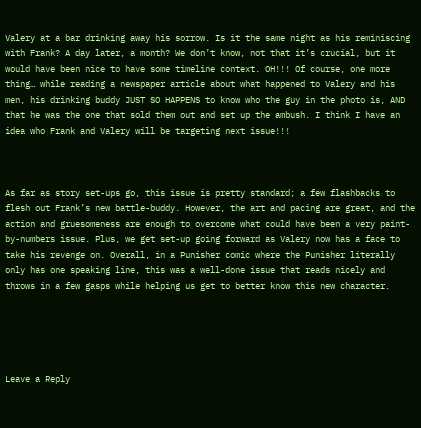Valery at a bar drinking away his sorrow. Is it the same night as his reminiscing with Frank? A day later, a month? We don’t know, not that it’s crucial, but it would have been nice to have some timeline context. OH!!! Of course, one more thing… while reading a newspaper article about what happened to Valery and his men, his drinking buddy JUST SO HAPPENS to know who the guy in the photo is, AND that he was the one that sold them out and set up the ambush. I think I have an idea who Frank and Valery will be targeting next issue!!!



As far as story set-ups go, this issue is pretty standard; a few flashbacks to flesh out Frank’s new battle-buddy. However, the art and pacing are great, and the action and gruesomeness are enough to overcome what could have been a very paint-by-numbers issue. Plus, we get set-up going forward as Valery now has a face to take his revenge on. Overall, in a Punisher comic where the Punisher literally only has one speaking line, this was a well-done issue that reads nicely and throws in a few gasps while helping us get to better know this new character.





Leave a Reply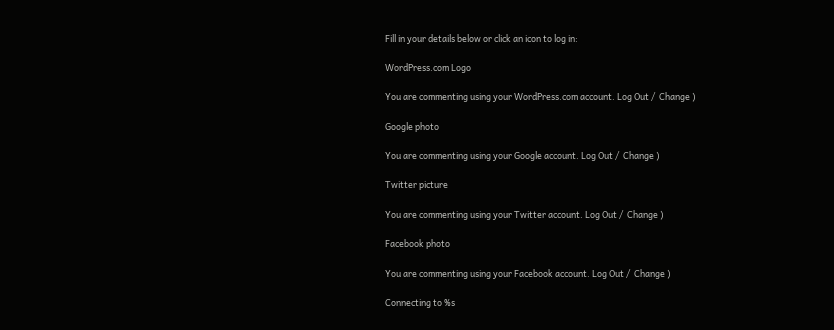Fill in your details below or click an icon to log in:

WordPress.com Logo

You are commenting using your WordPress.com account. Log Out /  Change )

Google photo

You are commenting using your Google account. Log Out /  Change )

Twitter picture

You are commenting using your Twitter account. Log Out /  Change )

Facebook photo

You are commenting using your Facebook account. Log Out /  Change )

Connecting to %s